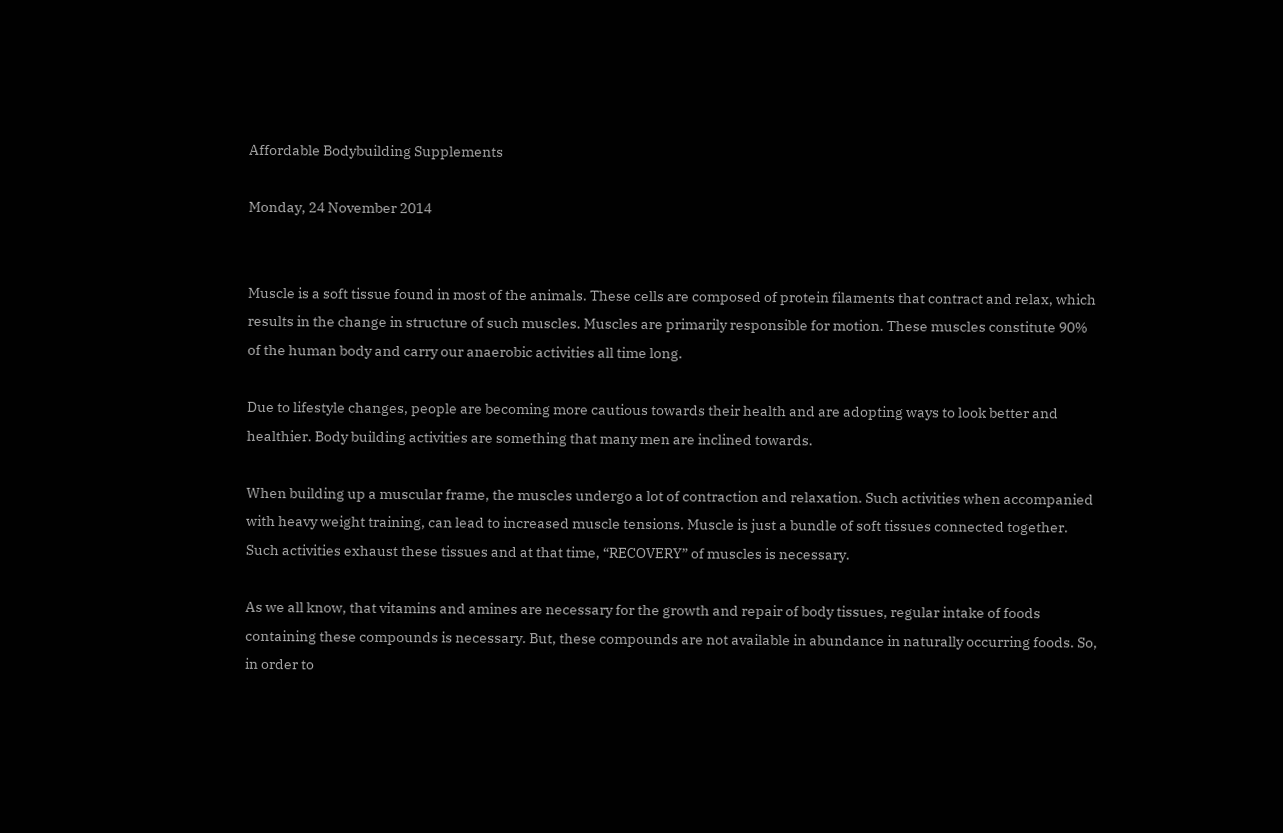Affordable Bodybuilding Supplements

Monday, 24 November 2014


Muscle is a soft tissue found in most of the animals. These cells are composed of protein filaments that contract and relax, which results in the change in structure of such muscles. Muscles are primarily responsible for motion. These muscles constitute 90% of the human body and carry our anaerobic activities all time long.

Due to lifestyle changes, people are becoming more cautious towards their health and are adopting ways to look better and healthier. Body building activities are something that many men are inclined towards.

When building up a muscular frame, the muscles undergo a lot of contraction and relaxation. Such activities when accompanied with heavy weight training, can lead to increased muscle tensions. Muscle is just a bundle of soft tissues connected together. Such activities exhaust these tissues and at that time, “RECOVERY” of muscles is necessary.

As we all know, that vitamins and amines are necessary for the growth and repair of body tissues, regular intake of foods containing these compounds is necessary. But, these compounds are not available in abundance in naturally occurring foods. So, in order to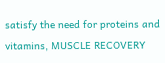satisfy the need for proteins and vitamins, MUSCLE RECOVERY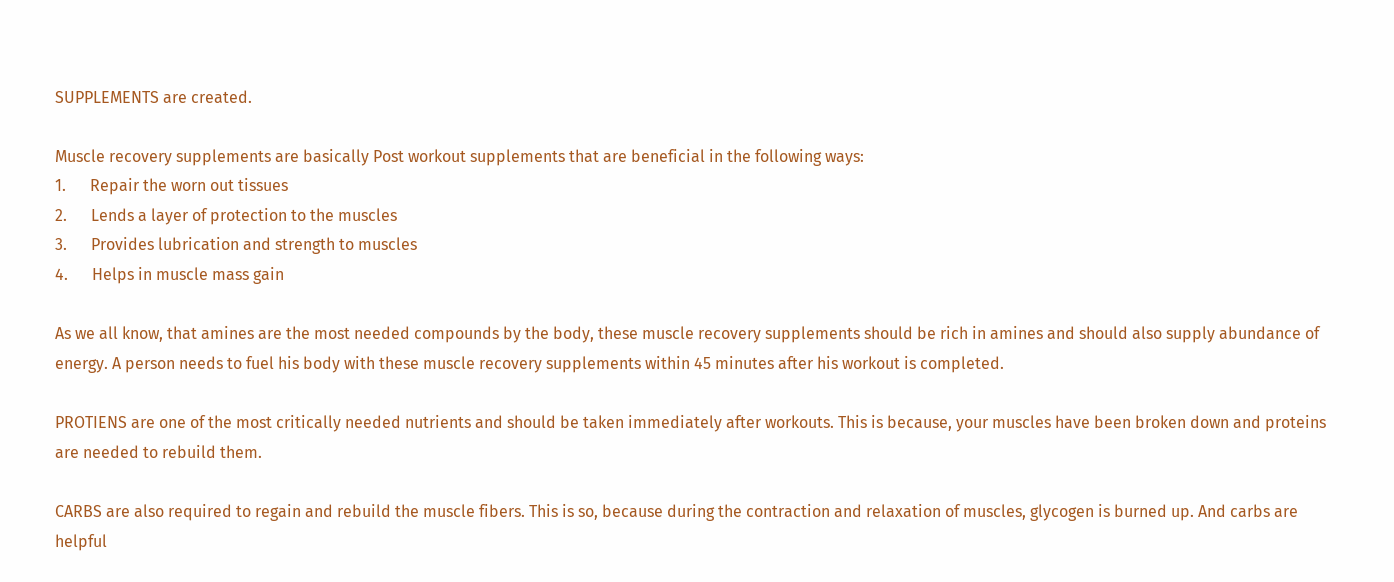SUPPLEMENTS are created.

Muscle recovery supplements are basically Post workout supplements that are beneficial in the following ways:
1.      Repair the worn out tissues
2.      Lends a layer of protection to the muscles
3.      Provides lubrication and strength to muscles
4.      Helps in muscle mass gain

As we all know, that amines are the most needed compounds by the body, these muscle recovery supplements should be rich in amines and should also supply abundance of energy. A person needs to fuel his body with these muscle recovery supplements within 45 minutes after his workout is completed.

PROTIENS are one of the most critically needed nutrients and should be taken immediately after workouts. This is because, your muscles have been broken down and proteins are needed to rebuild them.

CARBS are also required to regain and rebuild the muscle fibers. This is so, because during the contraction and relaxation of muscles, glycogen is burned up. And carbs are helpful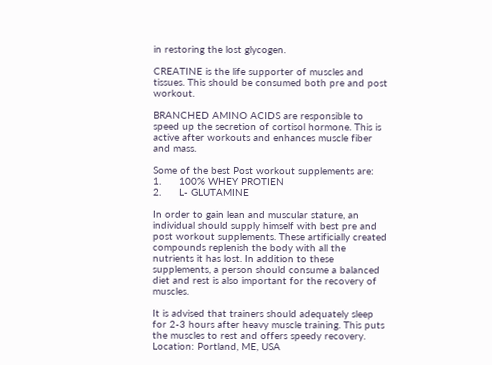in restoring the lost glycogen.

CREATINE is the life supporter of muscles and tissues. This should be consumed both pre and post workout.

BRANCHED AMINO ACIDS are responsible to speed up the secretion of cortisol hormone. This is active after workouts and enhances muscle fiber and mass.

Some of the best Post workout supplements are:
1.      100% WHEY PROTIEN
2.      L- GLUTAMINE

In order to gain lean and muscular stature, an individual should supply himself with best pre and post workout supplements. These artificially created compounds replenish the body with all the nutrients it has lost. In addition to these supplements, a person should consume a balanced diet and rest is also important for the recovery of muscles.

It is advised that trainers should adequately sleep for 2-3 hours after heavy muscle training. This puts the muscles to rest and offers speedy recovery.
Location: Portland, ME, USA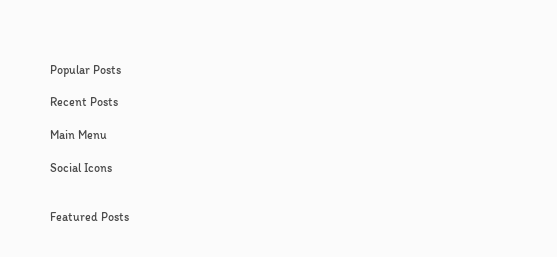Popular Posts

Recent Posts

Main Menu

Social Icons


Featured Posts